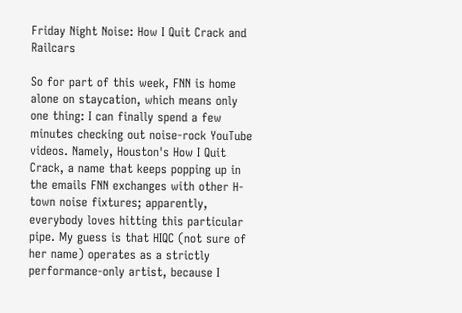Friday Night Noise: How I Quit Crack and Railcars

So for part of this week, FNN is home alone on staycation, which means only one thing: I can finally spend a few minutes checking out noise-rock YouTube videos. Namely, Houston's How I Quit Crack, a name that keeps popping up in the emails FNN exchanges with other H-town noise fixtures; apparently, everybody loves hitting this particular pipe. My guess is that HIQC (not sure of her name) operates as a strictly performance-only artist, because I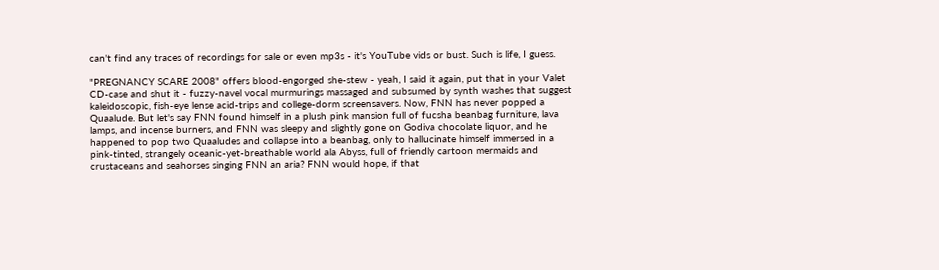can't find any traces of recordings for sale or even mp3s - it's YouTube vids or bust. Such is life, I guess.

"PREGNANCY SCARE 2008" offers blood-engorged she-stew - yeah, I said it again, put that in your Valet CD-case and shut it - fuzzy-navel vocal murmurings massaged and subsumed by synth washes that suggest kaleidoscopic, fish-eye lense acid-trips and college-dorm screensavers. Now, FNN has never popped a Quaalude. But let's say FNN found himself in a plush pink mansion full of fucsha beanbag furniture, lava lamps, and incense burners, and FNN was sleepy and slightly gone on Godiva chocolate liquor, and he happened to pop two Quaaludes and collapse into a beanbag, only to hallucinate himself immersed in a pink-tinted, strangely oceanic-yet-breathable world ala Abyss, full of friendly cartoon mermaids and crustaceans and seahorses singing FNN an aria? FNN would hope, if that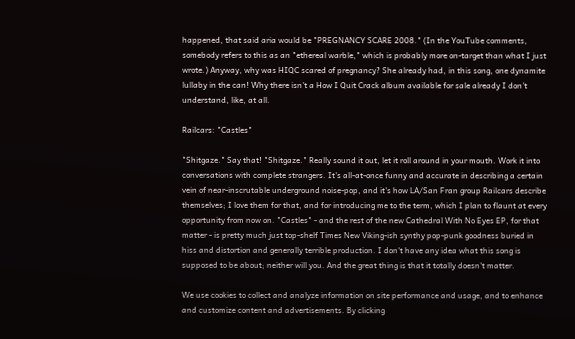happened, that said aria would be "PREGNANCY SCARE 2008." (In the YouTube comments, somebody refers to this as an "ethereal warble," which is probably more on-target than what I just wrote.) Anyway, why was HIQC scared of pregnancy? She already had, in this song, one dynamite lullaby in the can! Why there isn't a How I Quit Crack album available for sale already I don't understand, like, at all.

Railcars: "Castles"

"Shitgaze." Say that! "Shitgaze." Really sound it out, let it roll around in your mouth. Work it into conversations with complete strangers. It's all-at-once funny and accurate in describing a certain vein of near-inscrutable underground noise-pop, and it's how LA/San Fran group Railcars describe themselves; I love them for that, and for introducing me to the term, which I plan to flaunt at every opportunity from now on. "Castles" - and the rest of the new Cathedral With No Eyes EP, for that matter - is pretty much just top-shelf Times New Viking-ish synthy pop-punk goodness buried in hiss and distortion and generally terrible production. I don't have any idea what this song is supposed to be about; neither will you. And the great thing is that it totally doesn't matter.

We use cookies to collect and analyze information on site performance and usage, and to enhance and customize content and advertisements. By clicking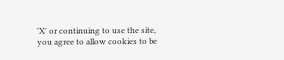'X' or continuing to use the site, you agree to allow cookies to be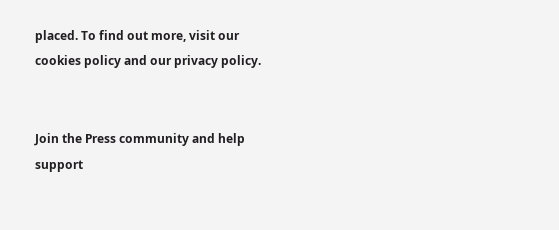placed. To find out more, visit our cookies policy and our privacy policy.


Join the Press community and help support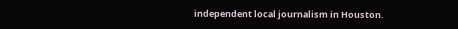independent local journalism in Houston.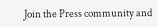Join the Press community and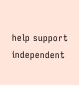help support independent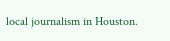local journalism in Houston.